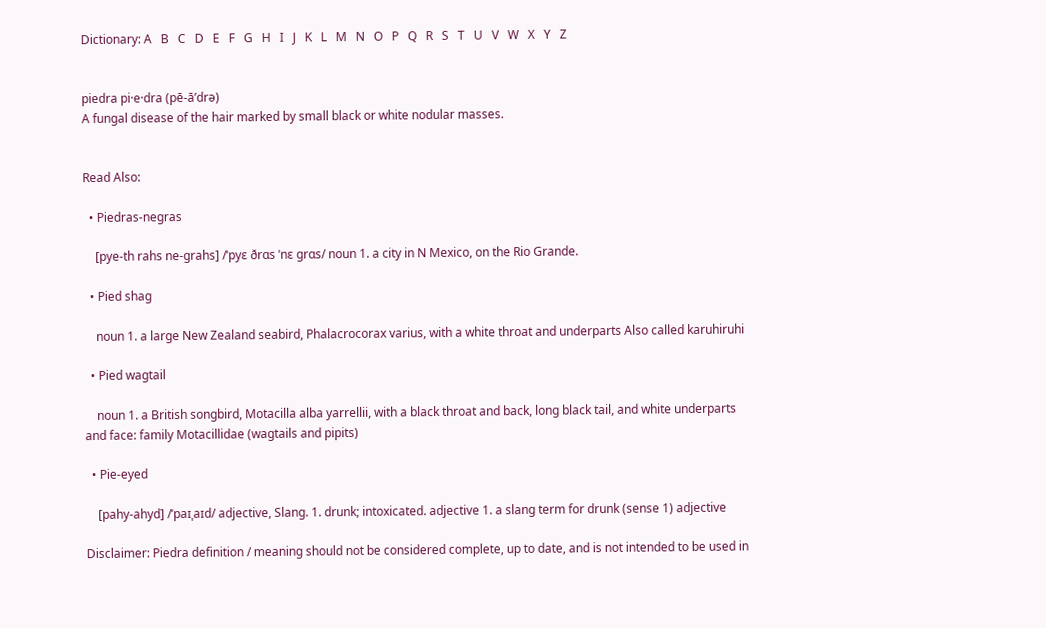Dictionary: A   B   C   D   E   F   G   H   I   J   K   L   M   N   O   P   Q   R   S   T   U   V   W   X   Y   Z


piedra pi·e·dra (pē-ā’drə)
A fungal disease of the hair marked by small black or white nodular masses.


Read Also:

  • Piedras-negras

    [pye-th rahs ne-grahs] /ˈpyɛ ðrɑs ˈnɛ grɑs/ noun 1. a city in N Mexico, on the Rio Grande.

  • Pied shag

    noun 1. a large New Zealand seabird, Phalacrocorax varius, with a white throat and underparts Also called karuhiruhi

  • Pied wagtail

    noun 1. a British songbird, Motacilla alba yarrellii, with a black throat and back, long black tail, and white underparts and face: family Motacillidae (wagtails and pipits)

  • Pie-eyed

    [pahy-ahyd] /ˈpaɪˌaɪd/ adjective, Slang. 1. drunk; intoxicated. adjective 1. a slang term for drunk (sense 1) adjective

Disclaimer: Piedra definition / meaning should not be considered complete, up to date, and is not intended to be used in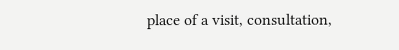place of a visit, consultation,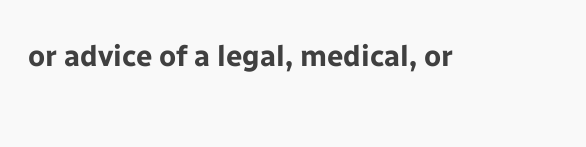or advice of a legal, medical, or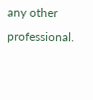any other professional.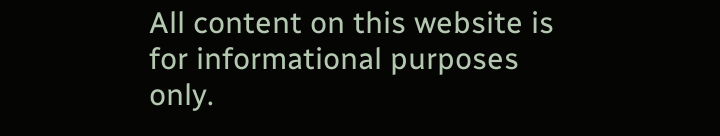All content on this website is for informational purposes only.